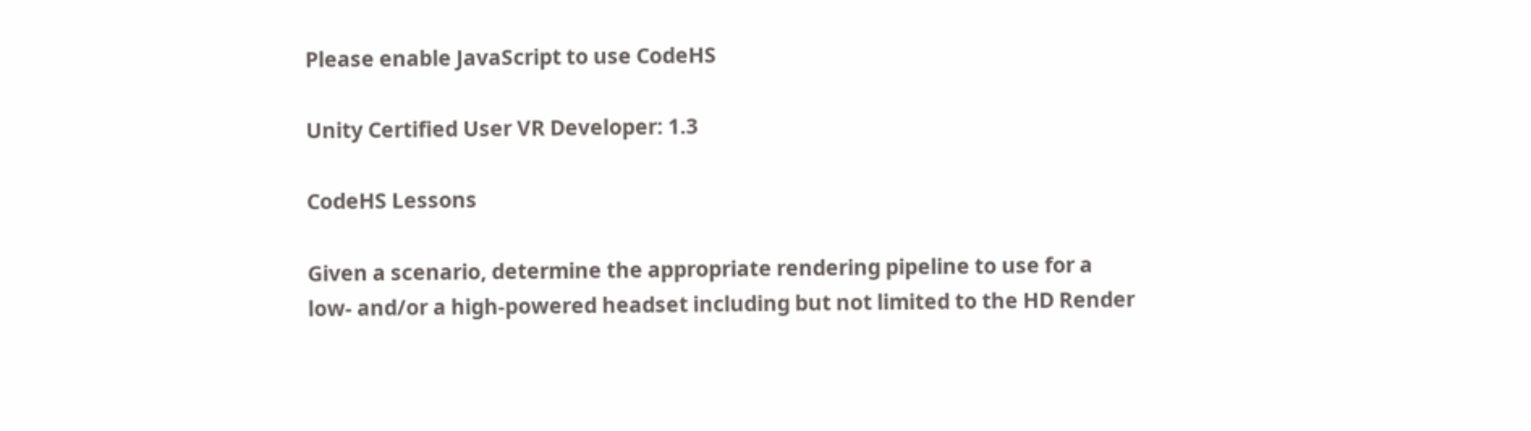Please enable JavaScript to use CodeHS

Unity Certified User VR Developer: 1.3

CodeHS Lessons

Given a scenario, determine the appropriate rendering pipeline to use for a low- and/or a high-powered headset including but not limited to the HD Render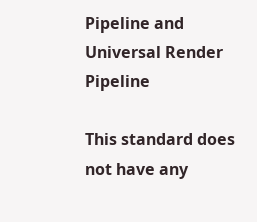Pipeline and Universal Render Pipeline

This standard does not have any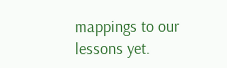mappings to our lessons yet.